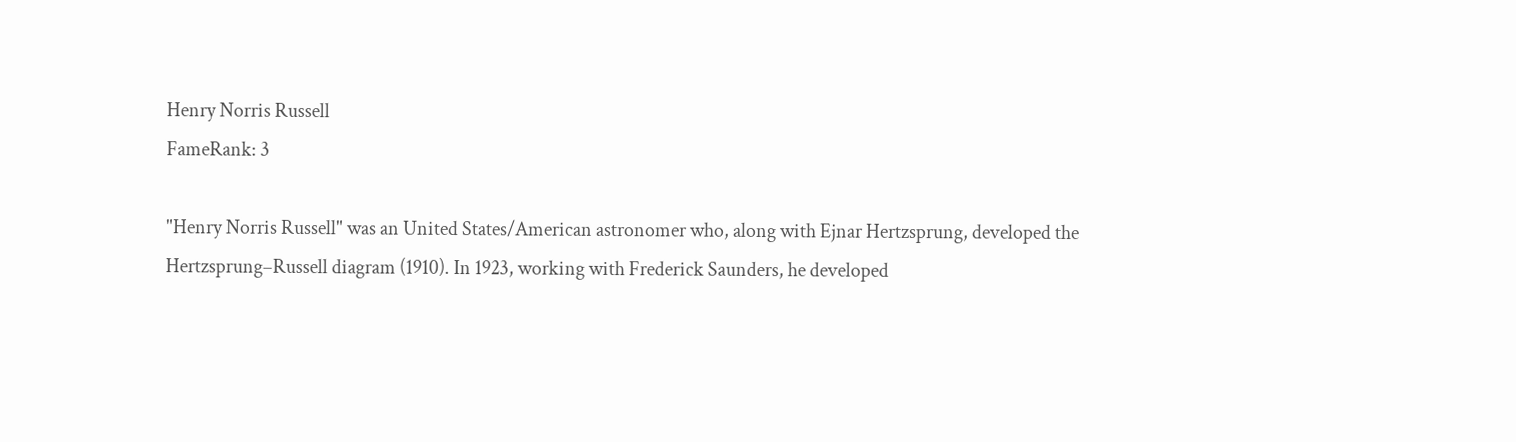Henry Norris Russell
FameRank: 3

"Henry Norris Russell" was an United States/American astronomer who, along with Ejnar Hertzsprung, developed the Hertzsprung–Russell diagram (1910). In 1923, working with Frederick Saunders, he developed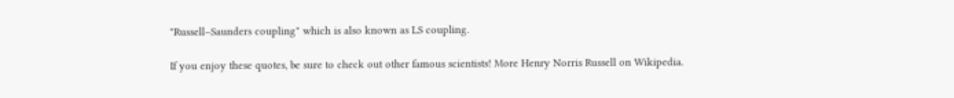"Russell–Saunders coupling" which is also known as LS coupling.

If you enjoy these quotes, be sure to check out other famous scientists! More Henry Norris Russell on Wikipedia.